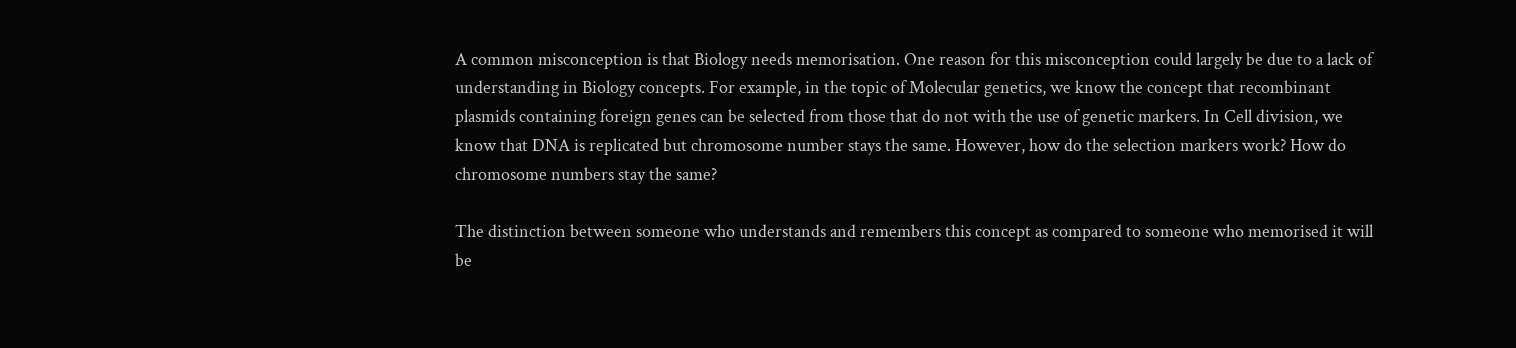A common misconception is that Biology needs memorisation. One reason for this misconception could largely be due to a lack of understanding in Biology concepts. For example, in the topic of Molecular genetics, we know the concept that recombinant plasmids containing foreign genes can be selected from those that do not with the use of genetic markers. In Cell division, we know that DNA is replicated but chromosome number stays the same. However, how do the selection markers work? How do chromosome numbers stay the same?

The distinction between someone who understands and remembers this concept as compared to someone who memorised it will be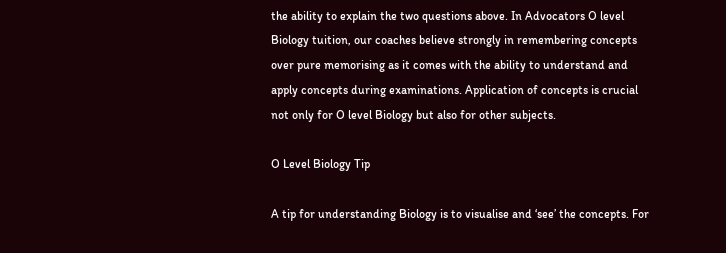the ability to explain the two questions above. In Advocators O level Biology tuition, our coaches believe strongly in remembering concepts over pure memorising as it comes with the ability to understand and apply concepts during examinations. Application of concepts is crucial not only for O level Biology but also for other subjects.

O Level Biology Tip

A tip for understanding Biology is to visualise and ‘see’ the concepts. For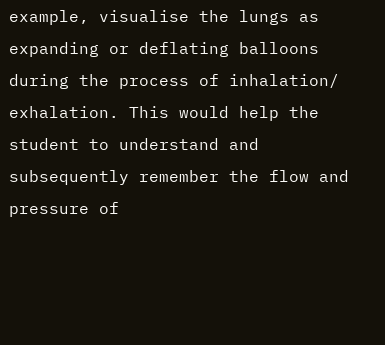example, visualise the lungs as expanding or deflating balloons during the process of inhalation/ exhalation. This would help the student to understand and subsequently remember the flow and pressure of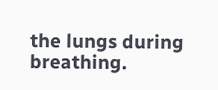the lungs during breathing.